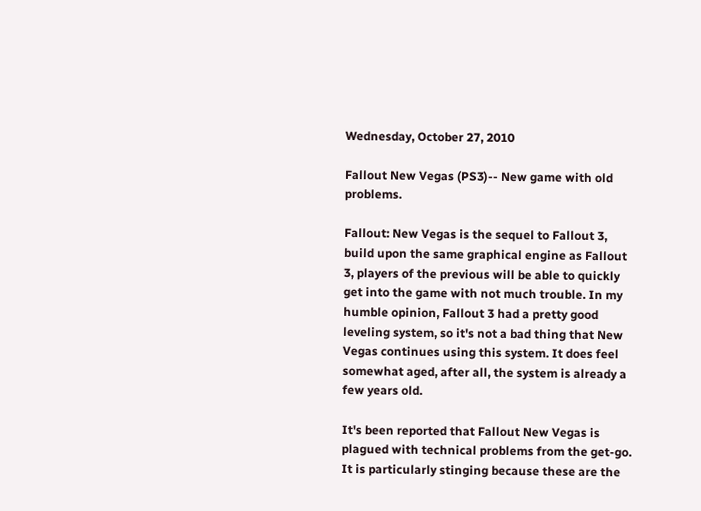Wednesday, October 27, 2010

Fallout New Vegas (PS3)-- New game with old problems.

Fallout: New Vegas is the sequel to Fallout 3, build upon the same graphical engine as Fallout 3, players of the previous will be able to quickly get into the game with not much trouble. In my humble opinion, Fallout 3 had a pretty good leveling system, so it's not a bad thing that New Vegas continues using this system. It does feel somewhat aged, after all, the system is already a few years old.

It's been reported that Fallout New Vegas is plagued with technical problems from the get-go. It is particularly stinging because these are the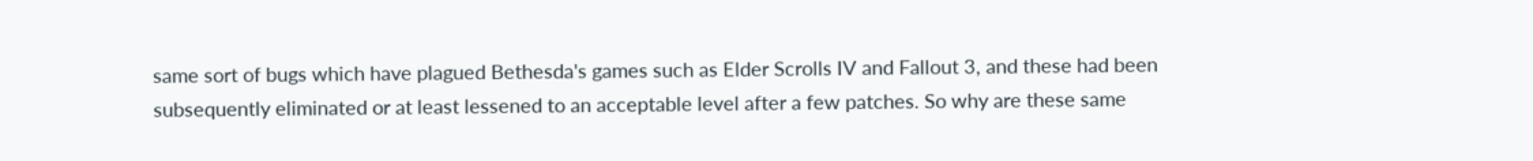same sort of bugs which have plagued Bethesda's games such as Elder Scrolls IV and Fallout 3, and these had been subsequently eliminated or at least lessened to an acceptable level after a few patches. So why are these same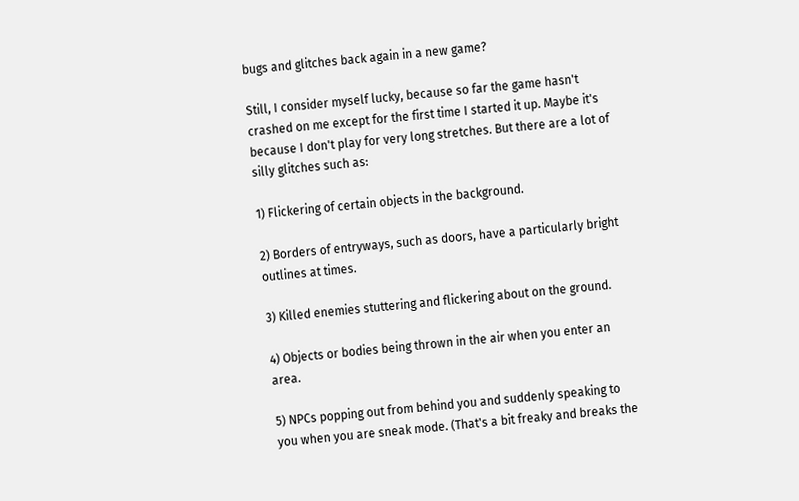bugs and glitches back again in a new game?

Still, I consider myself lucky, because so far the game hasn't crashed on me except for the first time I started it up. Maybe it's because I don't play for very long stretches. But there are a lot of silly glitches such as:

1) Flickering of certain objects in the background.

2) Borders of entryways, such as doors, have a particularly bright outlines at times.

3) Killed enemies stuttering and flickering about on the ground.

4) Objects or bodies being thrown in the air when you enter an area.

5) NPCs popping out from behind you and suddenly speaking to you when you are sneak mode. (That's a bit freaky and breaks the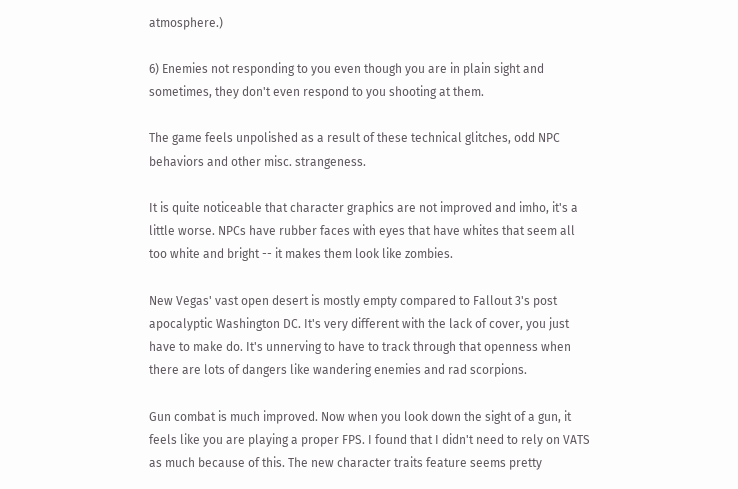atmosphere.)

6) Enemies not responding to you even though you are in plain sight and sometimes, they don't even respond to you shooting at them.

The game feels unpolished as a result of these technical glitches, odd NPC behaviors and other misc. strangeness.

It is quite noticeable that character graphics are not improved and imho, it's a little worse. NPCs have rubber faces with eyes that have whites that seem all too white and bright -- it makes them look like zombies.

New Vegas' vast open desert is mostly empty compared to Fallout 3's post apocalyptic Washington DC. It's very different with the lack of cover, you just have to make do. It's unnerving to have to track through that openness when there are lots of dangers like wandering enemies and rad scorpions.

Gun combat is much improved. Now when you look down the sight of a gun, it feels like you are playing a proper FPS. I found that I didn't need to rely on VATS as much because of this. The new character traits feature seems pretty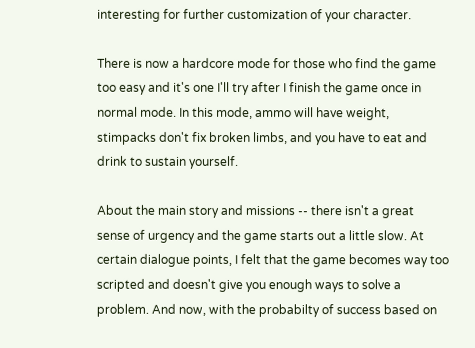interesting for further customization of your character.

There is now a hardcore mode for those who find the game too easy and it's one I'll try after I finish the game once in normal mode. In this mode, ammo will have weight, stimpacks don't fix broken limbs, and you have to eat and drink to sustain yourself.

About the main story and missions -- there isn't a great sense of urgency and the game starts out a little slow. At certain dialogue points, I felt that the game becomes way too scripted and doesn't give you enough ways to solve a problem. And now, with the probabilty of success based on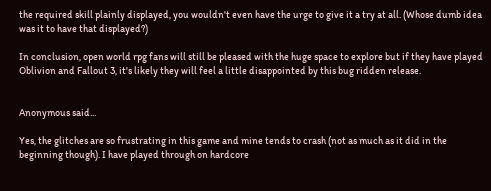the required skill plainly displayed, you wouldn't even have the urge to give it a try at all. (Whose dumb idea was it to have that displayed?)

In conclusion, open world rpg fans will still be pleased with the huge space to explore but if they have played Oblivion and Fallout 3, it's likely they will feel a little disappointed by this bug ridden release.


Anonymous said...

Yes, the glitches are so frustrating in this game and mine tends to crash (not as much as it did in the beginning though). I have played through on hardcore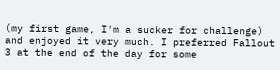(my first game, I'm a sucker for challenge) and enjoyed it very much. I preferred Fallout 3 at the end of the day for some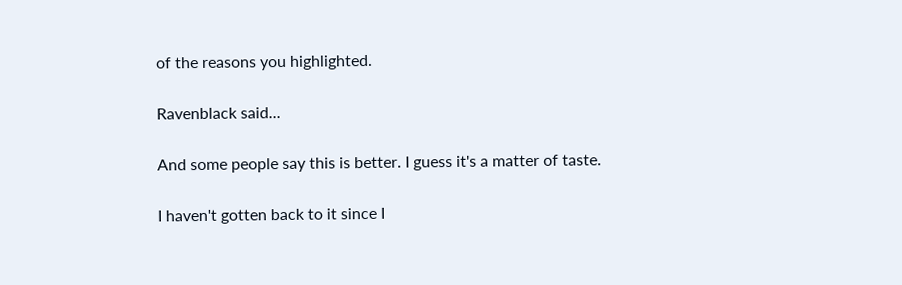of the reasons you highlighted.

Ravenblack said...

And some people say this is better. I guess it's a matter of taste.

I haven't gotten back to it since I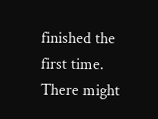finished the first time. There might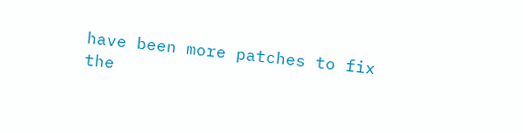have been more patches to fix the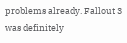problems already. Fallout 3 was definitely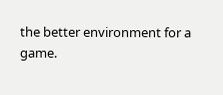the better environment for a game.